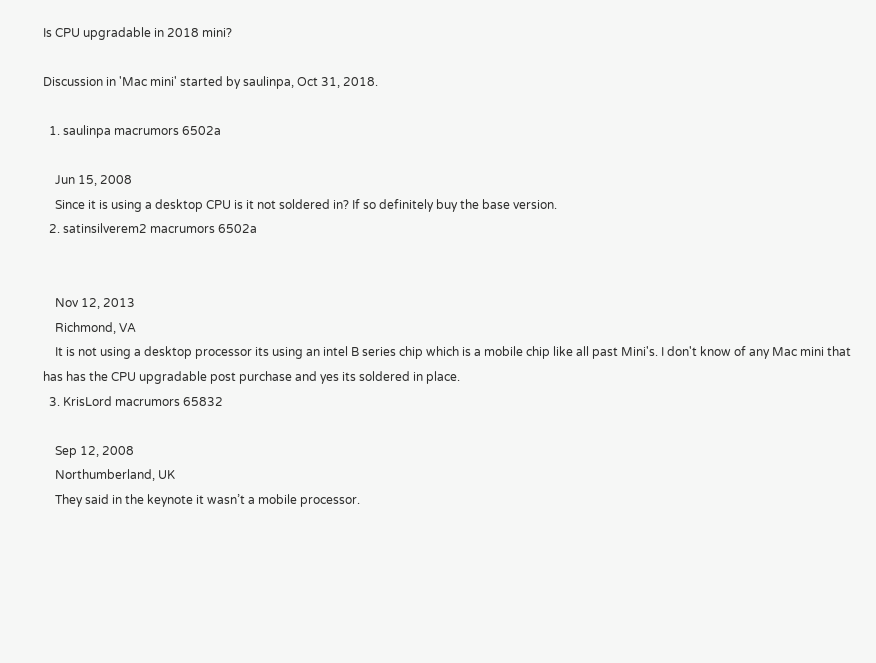Is CPU upgradable in 2018 mini?

Discussion in 'Mac mini' started by saulinpa, Oct 31, 2018.

  1. saulinpa macrumors 6502a

    Jun 15, 2008
    Since it is using a desktop CPU is it not soldered in? If so definitely buy the base version.
  2. satinsilverem2 macrumors 6502a


    Nov 12, 2013
    Richmond, VA
    It is not using a desktop processor its using an intel B series chip which is a mobile chip like all past Mini's. I don't know of any Mac mini that has has the CPU upgradable post purchase and yes its soldered in place.
  3. KrisLord macrumors 65832

    Sep 12, 2008
    Northumberland, UK
    They said in the keynote it wasn’t a mobile processor.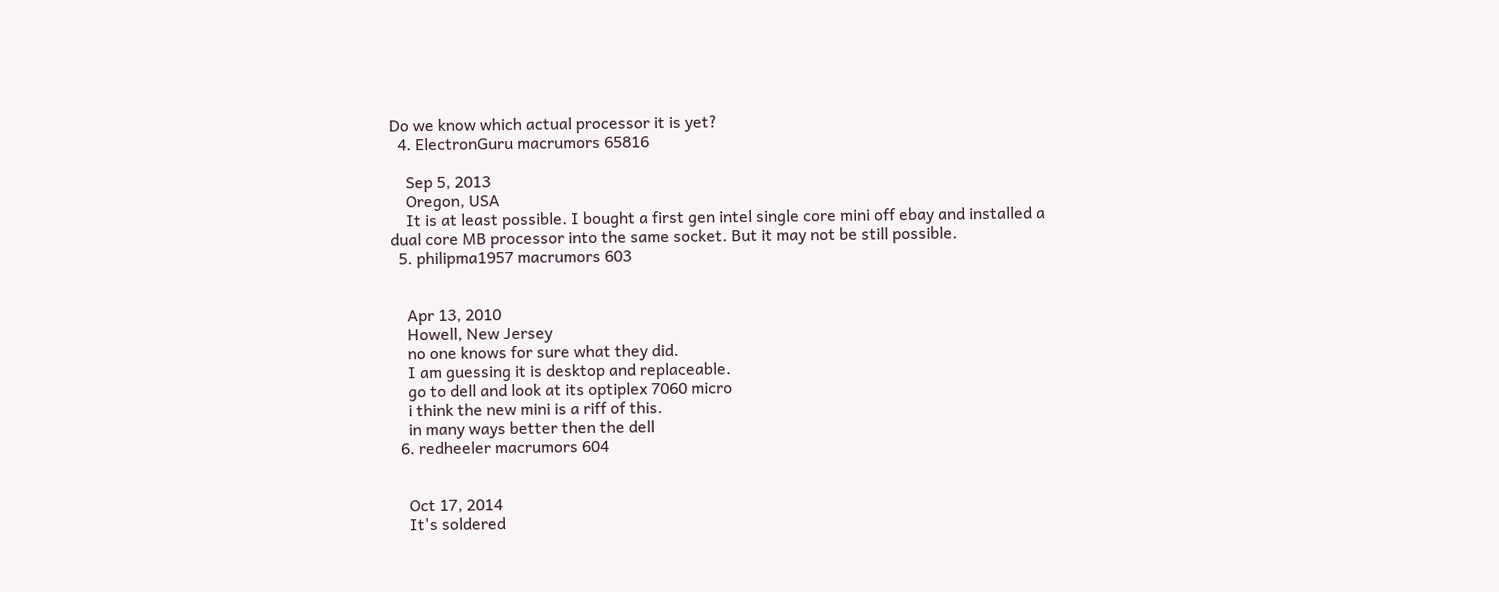Do we know which actual processor it is yet?
  4. ElectronGuru macrumors 65816

    Sep 5, 2013
    Oregon, USA
    It is at least possible. I bought a first gen intel single core mini off ebay and installed a dual core MB processor into the same socket. But it may not be still possible.
  5. philipma1957 macrumors 603


    Apr 13, 2010
    Howell, New Jersey
    no one knows for sure what they did.
    I am guessing it is desktop and replaceable.
    go to dell and look at its optiplex 7060 micro
    i think the new mini is a riff of this.
    in many ways better then the dell
  6. redheeler macrumors 604


    Oct 17, 2014
    It's soldered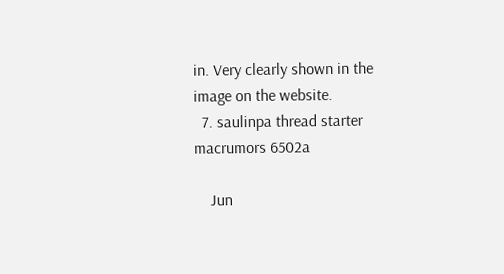in. Very clearly shown in the image on the website.
  7. saulinpa thread starter macrumors 6502a

    Jun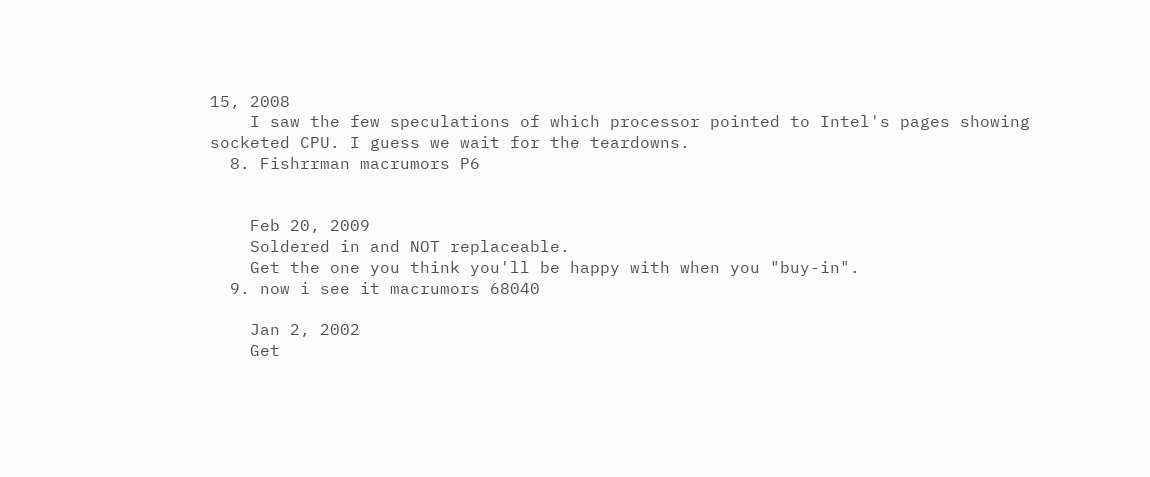15, 2008
    I saw the few speculations of which processor pointed to Intel's pages showing socketed CPU. I guess we wait for the teardowns.
  8. Fishrrman macrumors P6


    Feb 20, 2009
    Soldered in and NOT replaceable.
    Get the one you think you'll be happy with when you "buy-in".
  9. now i see it macrumors 68040

    Jan 2, 2002
    Get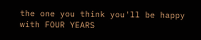the one you think you'll be happy with FOUR YEARS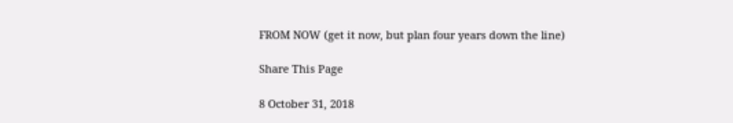FROM NOW (get it now, but plan four years down the line)

Share This Page

8 October 31, 2018